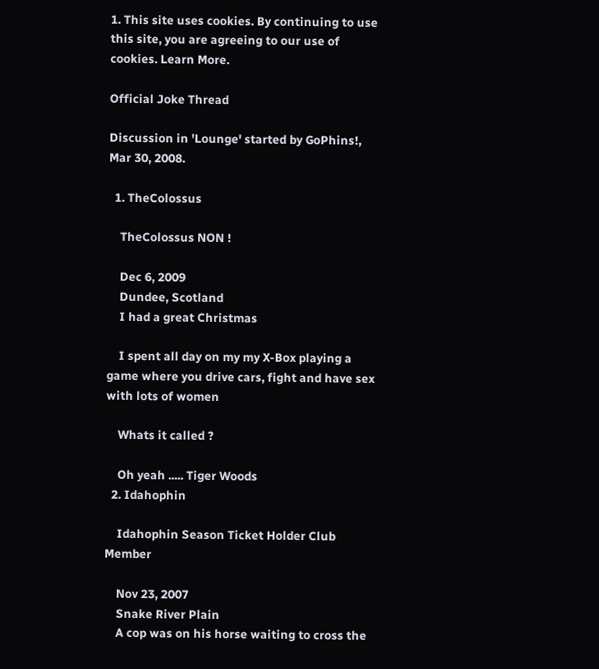1. This site uses cookies. By continuing to use this site, you are agreeing to our use of cookies. Learn More.

Official Joke Thread

Discussion in 'Lounge' started by GoPhins!, Mar 30, 2008.

  1. TheColossus

    TheColossus NON !

    Dec 6, 2009
    Dundee, Scotland
    I had a great Christmas

    I spent all day on my my X-Box playing a game where you drive cars, fight and have sex with lots of women

    Whats it called ?

    Oh yeah ..... Tiger Woods
  2. Idahophin

    Idahophin Season Ticket Holder Club Member

    Nov 23, 2007
    Snake River Plain
    A cop was on his horse waiting to cross the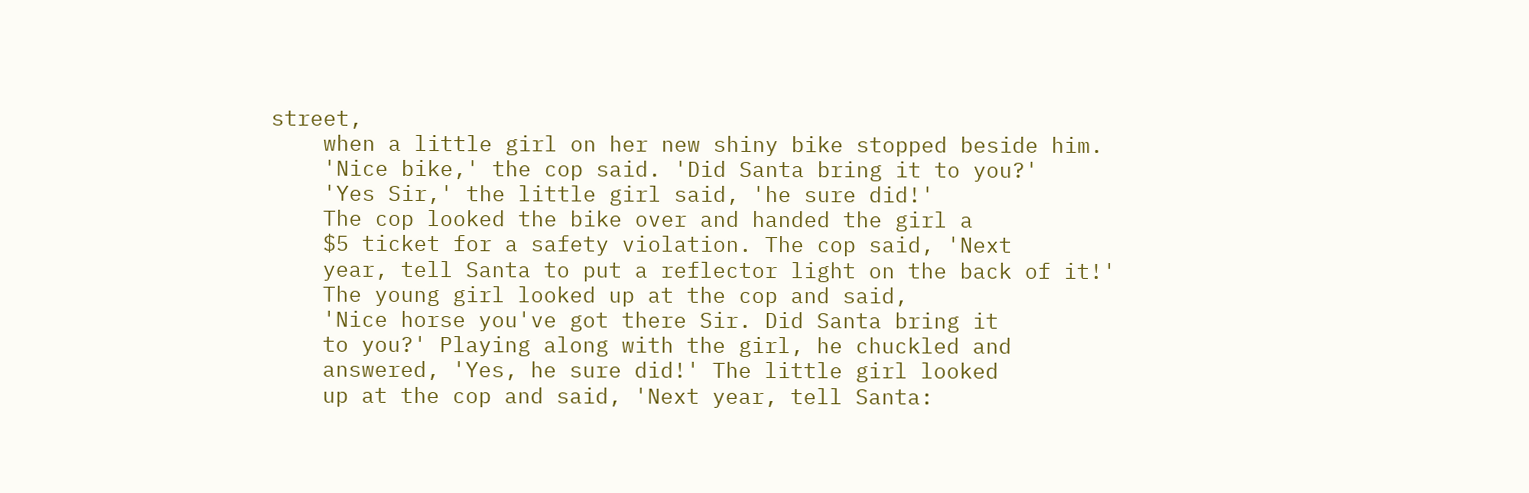street,
    when a little girl on her new shiny bike stopped beside him.
    'Nice bike,' the cop said. 'Did Santa bring it to you?'
    'Yes Sir,' the little girl said, 'he sure did!'
    The cop looked the bike over and handed the girl a
    $5 ticket for a safety violation. The cop said, 'Next
    year, tell Santa to put a reflector light on the back of it!'
    The young girl looked up at the cop and said,
    'Nice horse you've got there Sir. Did Santa bring it
    to you?' Playing along with the girl, he chuckled and
    answered, 'Yes, he sure did!' The little girl looked
    up at the cop and said, 'Next year, tell Santa: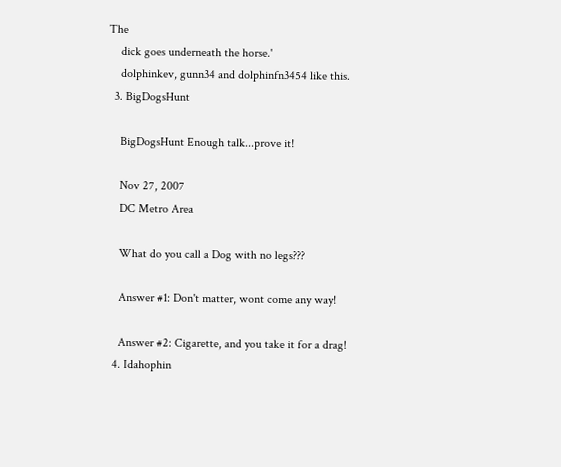The
    dick goes underneath the horse.'
    dolphinkev, gunn34 and dolphinfn3454 like this.
  3. BigDogsHunt

    BigDogsHunt Enough talk...prove it!

    Nov 27, 2007
    DC Metro Area

    What do you call a Dog with no legs???

    Answer #1: Don't matter, wont come any way!

    Answer #2: Cigarette, and you take it for a drag!
  4. Idahophin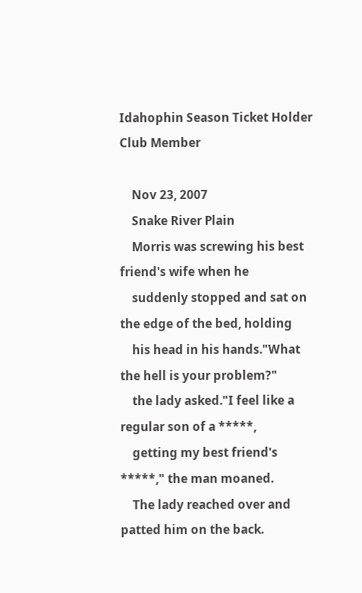Idahophin Season Ticket Holder Club Member

    Nov 23, 2007
    Snake River Plain
    Morris was screwing his best friend's wife when he
    suddenly stopped and sat on the edge of the bed, holding
    his head in his hands."What the hell is your problem?"
    the lady asked."I feel like a regular son of a *****,
    getting my best friend's *****," the man moaned.
    The lady reached over and patted him on the back.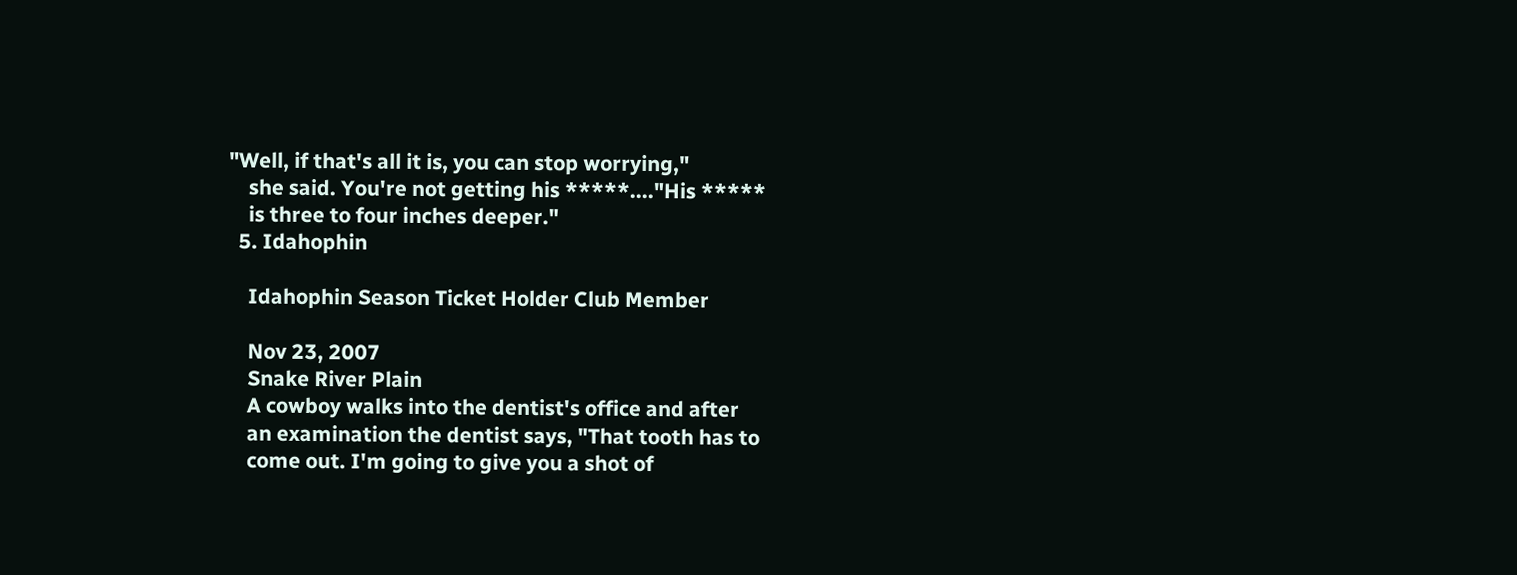"Well, if that's all it is, you can stop worrying,"
    she said. You're not getting his *****...."His *****
    is three to four inches deeper."
  5. Idahophin

    Idahophin Season Ticket Holder Club Member

    Nov 23, 2007
    Snake River Plain
    A cowboy walks into the dentist's office and after
    an examination the dentist says, "That tooth has to
    come out. I'm going to give you a shot of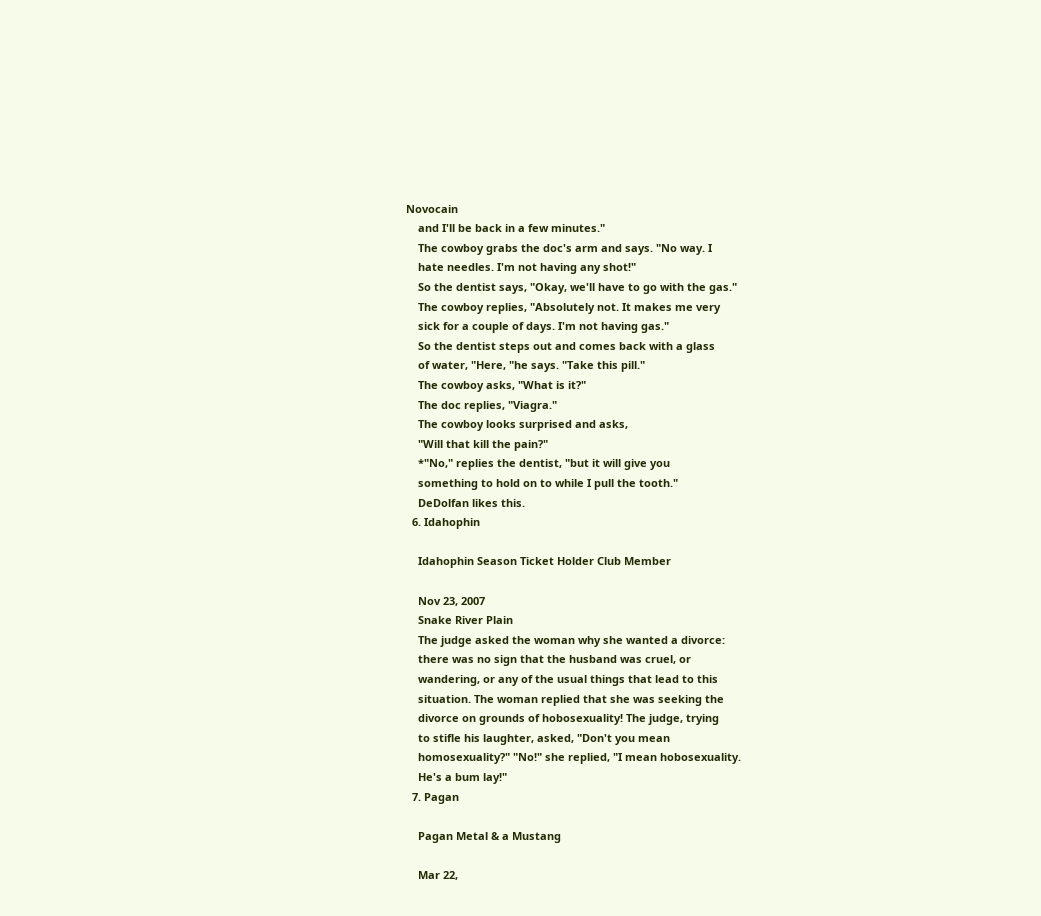Novocain
    and I'll be back in a few minutes."
    The cowboy grabs the doc's arm and says. "No way. I
    hate needles. I'm not having any shot!"
    So the dentist says, "Okay, we'll have to go with the gas."
    The cowboy replies, "Absolutely not. It makes me very
    sick for a couple of days. I'm not having gas."
    So the dentist steps out and comes back with a glass
    of water, "Here, "he says. "Take this pill."
    The cowboy asks, "What is it?"
    The doc replies, "Viagra."
    The cowboy looks surprised and asks,
    "Will that kill the pain?"
    *"No," replies the dentist, "but it will give you
    something to hold on to while I pull the tooth."
    DeDolfan likes this.
  6. Idahophin

    Idahophin Season Ticket Holder Club Member

    Nov 23, 2007
    Snake River Plain
    The judge asked the woman why she wanted a divorce:
    there was no sign that the husband was cruel, or
    wandering, or any of the usual things that lead to this
    situation. The woman replied that she was seeking the
    divorce on grounds of hobosexuality! The judge, trying
    to stifle his laughter, asked, "Don't you mean
    homosexuality?" "No!" she replied, "I mean hobosexuality.
    He's a bum lay!"
  7. Pagan

    Pagan Metal & a Mustang

    Mar 22,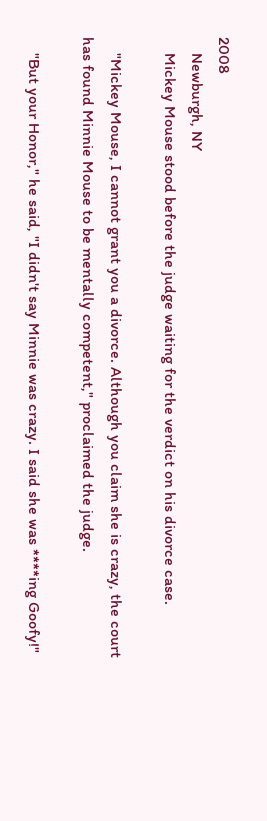2008
    Newburgh, NY
    Mickey Mouse stood before the judge waiting for the verdict on his divorce case.

    "Mickey Mouse, I cannot grant you a divorce. Although you claim she is crazy, the court has found Minnie Mouse to be mentally competent," proclaimed the judge.

    "But your Honor," he said, "I didn't say Minnie was crazy. I said she was ****ing Goofy!"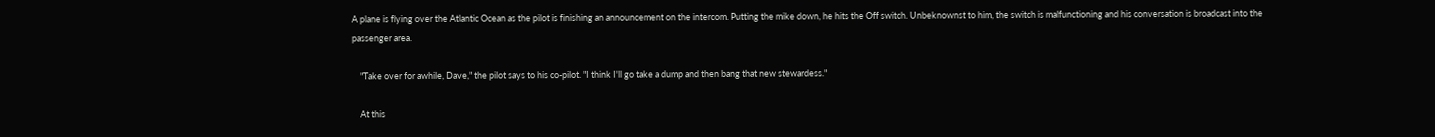A plane is flying over the Atlantic Ocean as the pilot is finishing an announcement on the intercom. Putting the mike down, he hits the Off switch. Unbeknownst to him, the switch is malfunctioning and his conversation is broadcast into the passenger area.

    "Take over for awhile, Dave," the pilot says to his co-pilot. "I think I'll go take a dump and then bang that new stewardess."

    At this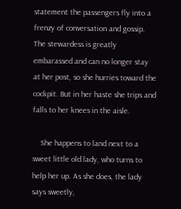statement the passengers fly into a frenzy of conversation and gossip. The stewardess is greatly embarassed and can no longer stay at her post, so she hurries toward the cockpit. But in her haste she trips and falls to her knees in the aisle.

    She happens to land next to a sweet little old lady, who turns to help her up. As she does, the lady says sweetly,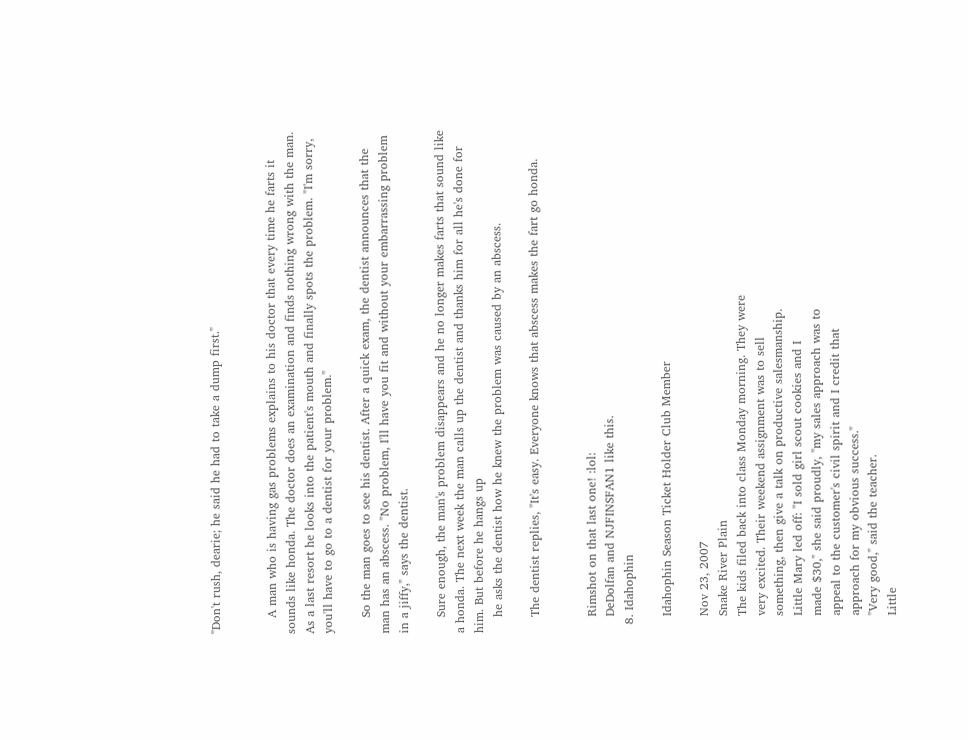"Don't rush, dearie; he said he had to take a dump first."


    A man who is having gas problems explains to his doctor that every time he farts it sounds like honda. The doctor does an examination and finds nothing wrong with the man. As a last resort he looks into the patient's mouth and finally spots the problem. "I'm sorry, you'll have to go to a dentist for your problem."

    So the man goes to see his dentist. After a quick exam, the dentist announces that the man has an abscess. "No problem, I'll have you fit and without your embarrassing problem in a jiffy," says the dentist.

    Sure enough, the man's problem disappears and he no longer makes farts that sound like a honda. The next week the man calls up the dentist and thanks him for all he's done for him. But before he hangs up
    he asks the dentist how he knew the problem was caused by an abscess.

    The dentist replies, "It's easy. Everyone knows that abscess makes the fart go honda.


    Rimshot on that last one! :lol:
    DeDolfan and NJFINSFAN1 like this.
  8. Idahophin

    Idahophin Season Ticket Holder Club Member

    Nov 23, 2007
    Snake River Plain
    The kids filed back into class Monday morning. They were
    very excited. Their weekend assignment was to sell
    something, then give a talk on productive salesmanship.
    Little Mary led off: "I sold girl scout cookies and I
    made $30," she said proudly, "my sales approach was to
    appeal to the customer's civil spirit and I credit that
    approach for my obvious success."
    "Very good," said the teacher.
    Little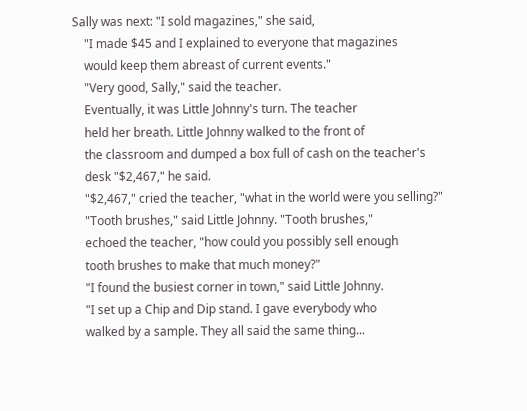Sally was next: "I sold magazines," she said,
    "I made $45 and I explained to everyone that magazines
    would keep them abreast of current events."
    "Very good, Sally," said the teacher.
    Eventually, it was Little Johnny's turn. The teacher
    held her breath. Little Johnny walked to the front of
    the classroom and dumped a box full of cash on the teacher's
    desk "$2,467," he said.
    "$2,467," cried the teacher, "what in the world were you selling?"
    "Tooth brushes," said Little Johnny. "Tooth brushes,"
    echoed the teacher, "how could you possibly sell enough
    tooth brushes to make that much money?"
    "I found the busiest corner in town," said Little Johnny.
    "I set up a Chip and Dip stand. I gave everybody who
    walked by a sample. They all said the same thing...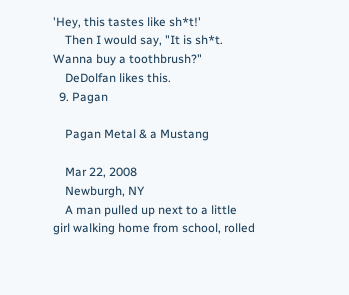'Hey, this tastes like sh*t!'
    Then I would say, "It is sh*t. Wanna buy a toothbrush?"
    DeDolfan likes this.
  9. Pagan

    Pagan Metal & a Mustang

    Mar 22, 2008
    Newburgh, NY
    A man pulled up next to a little girl walking home from school, rolled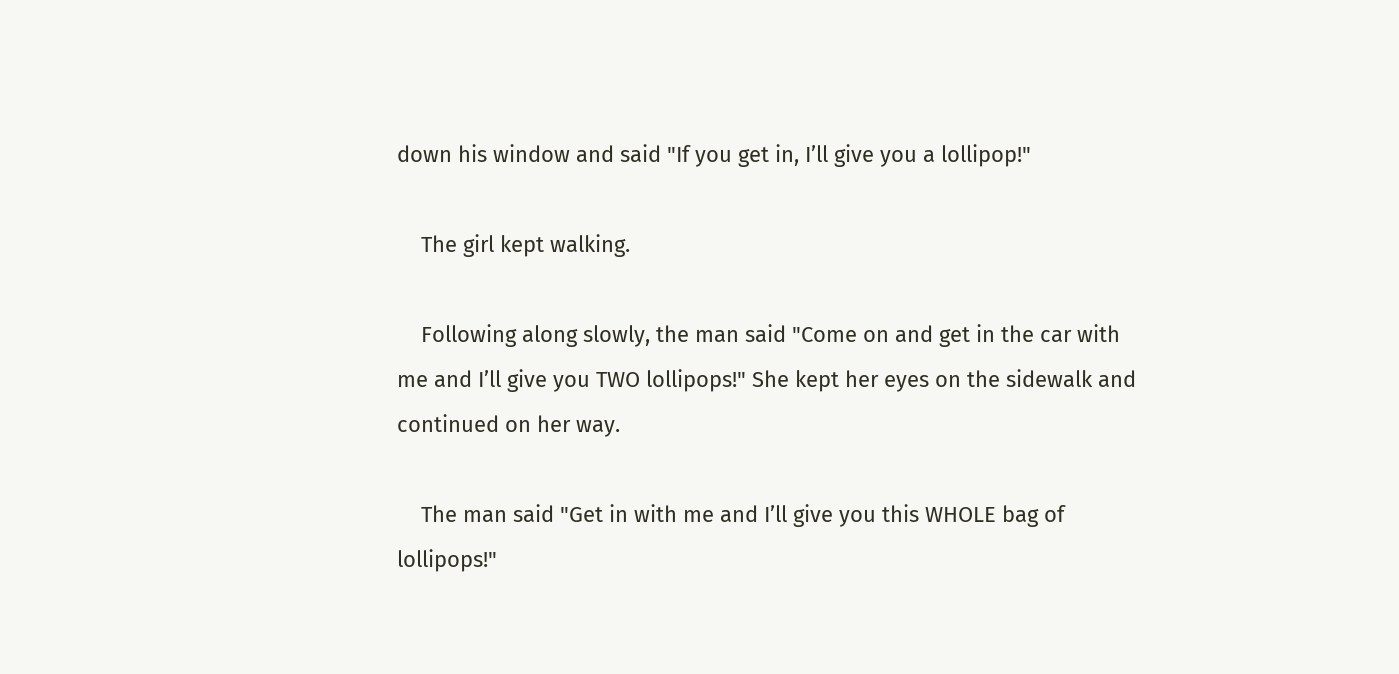down his window and said "If you get in, I’ll give you a lollipop!"

    The girl kept walking.

    Following along slowly, the man said "Come on and get in the car with me and I’ll give you TWO lollipops!" She kept her eyes on the sidewalk and continued on her way.

    The man said "Get in with me and I’ll give you this WHOLE bag of lollipops!"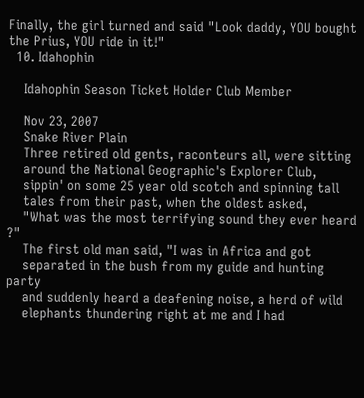Finally, the girl turned and said "Look daddy, YOU bought the Prius, YOU ride in it!"
  10. Idahophin

    Idahophin Season Ticket Holder Club Member

    Nov 23, 2007
    Snake River Plain
    Three retired old gents, raconteurs all, were sitting
    around the National Geographic's Explorer Club,
    sippin' on some 25 year old scotch and spinning tall
    tales from their past, when the oldest asked,
    "What was the most terrifying sound they ever heard ?"
    The first old man said, "I was in Africa and got
    separated in the bush from my guide and hunting party
    and suddenly heard a deafening noise, a herd of wild
    elephants thundering right at me and I had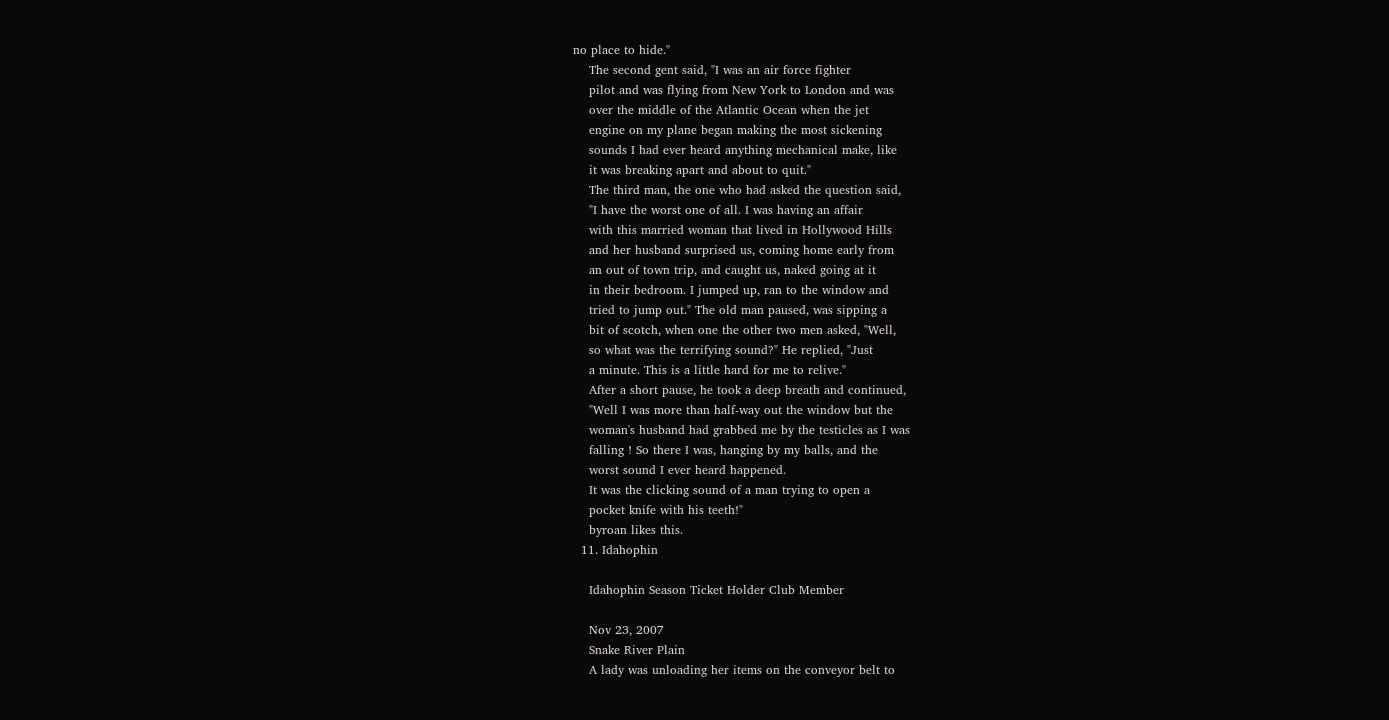no place to hide."
    The second gent said, "I was an air force fighter
    pilot and was flying from New York to London and was
    over the middle of the Atlantic Ocean when the jet
    engine on my plane began making the most sickening
    sounds I had ever heard anything mechanical make, like
    it was breaking apart and about to quit."
    The third man, the one who had asked the question said,
    "I have the worst one of all. I was having an affair
    with this married woman that lived in Hollywood Hills
    and her husband surprised us, coming home early from
    an out of town trip, and caught us, naked going at it
    in their bedroom. I jumped up, ran to the window and
    tried to jump out." The old man paused, was sipping a
    bit of scotch, when one the other two men asked, "Well,
    so what was the terrifying sound?" He replied, "Just
    a minute. This is a little hard for me to relive."
    After a short pause, he took a deep breath and continued,
    "Well I was more than half-way out the window but the
    woman's husband had grabbed me by the testicles as I was
    falling ! So there I was, hanging by my balls, and the
    worst sound I ever heard happened.
    It was the clicking sound of a man trying to open a
    pocket knife with his teeth!"
    byroan likes this.
  11. Idahophin

    Idahophin Season Ticket Holder Club Member

    Nov 23, 2007
    Snake River Plain
    A lady was unloading her items on the conveyor belt to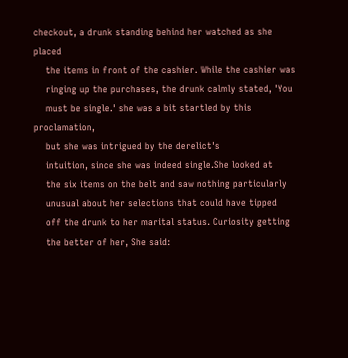checkout, a drunk standing behind her watched as she placed
    the items in front of the cashier. While the cashier was
    ringing up the purchases, the drunk calmly stated, 'You
    must be single.' she was a bit startled by this proclamation,
    but she was intrigued by the derelict's
    intuition, since she was indeed single.She looked at
    the six items on the belt and saw nothing particularly
    unusual about her selections that could have tipped
    off the drunk to her marital status. Curiosity getting
    the better of her, She said: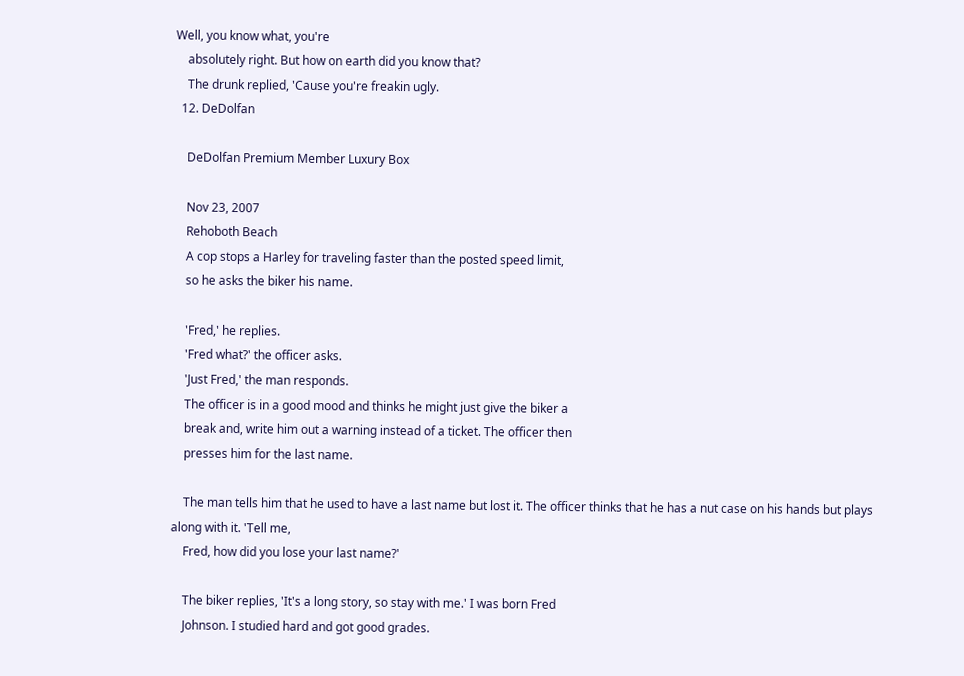Well, you know what, you're
    absolutely right. But how on earth did you know that?
    The drunk replied, 'Cause you're freakin ugly.
  12. DeDolfan

    DeDolfan Premium Member Luxury Box

    Nov 23, 2007
    Rehoboth Beach
    A cop stops a Harley for traveling faster than the posted speed limit,
    so he asks the biker his name.

    'Fred,' he replies.
    'Fred what?' the officer asks.
    'Just Fred,' the man responds.
    The officer is in a good mood and thinks he might just give the biker a
    break and, write him out a warning instead of a ticket. The officer then
    presses him for the last name.

    The man tells him that he used to have a last name but lost it. The officer thinks that he has a nut case on his hands but plays along with it. 'Tell me,
    Fred, how did you lose your last name?'

    The biker replies, 'It's a long story, so stay with me.' I was born Fred
    Johnson. I studied hard and got good grades.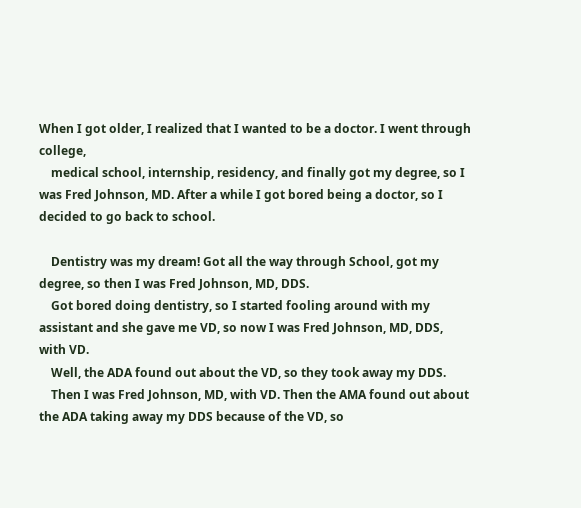When I got older, I realized that I wanted to be a doctor. I went through college,
    medical school, internship, residency, and finally got my degree, so I was Fred Johnson, MD. After a while I got bored being a doctor, so I decided to go back to school.

    Dentistry was my dream! Got all the way through School, got my degree, so then I was Fred Johnson, MD, DDS.
    Got bored doing dentistry, so I started fooling around with my assistant and she gave me VD, so now I was Fred Johnson, MD, DDS, with VD.
    Well, the ADA found out about the VD, so they took away my DDS.
    Then I was Fred Johnson, MD, with VD. Then the AMA found out about the ADA taking away my DDS because of the VD, so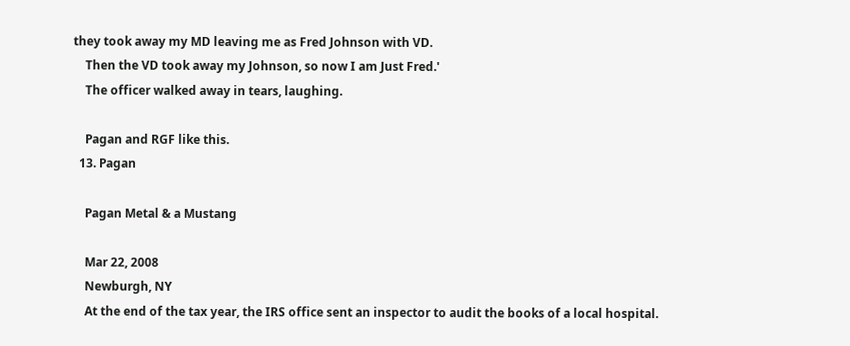they took away my MD leaving me as Fred Johnson with VD.
    Then the VD took away my Johnson, so now I am Just Fred.'
    The officer walked away in tears, laughing.

    Pagan and RGF like this.
  13. Pagan

    Pagan Metal & a Mustang

    Mar 22, 2008
    Newburgh, NY
    At the end of the tax year, the IRS office sent an inspector to audit the books of a local hospital.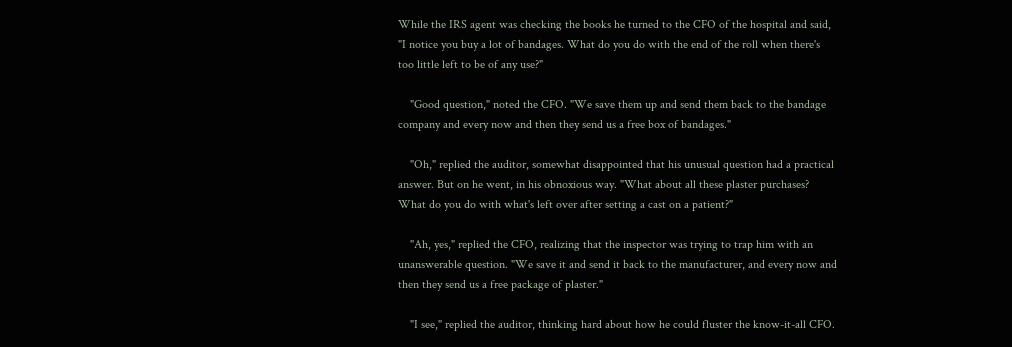While the IRS agent was checking the books he turned to the CFO of the hospital and said, "I notice you buy a lot of bandages. What do you do with the end of the roll when there's too little left to be of any use?"

    "Good question," noted the CFO. "We save them up and send them back to the bandage company and every now and then they send us a free box of bandages."

    "Oh," replied the auditor, somewhat disappointed that his unusual question had a practical answer. But on he went, in his obnoxious way. "What about all these plaster purchases? What do you do with what's left over after setting a cast on a patient?"

    "Ah, yes," replied the CFO, realizing that the inspector was trying to trap him with an unanswerable question. "We save it and send it back to the manufacturer, and every now and then they send us a free package of plaster."

    "I see," replied the auditor, thinking hard about how he could fluster the know-it-all CFO.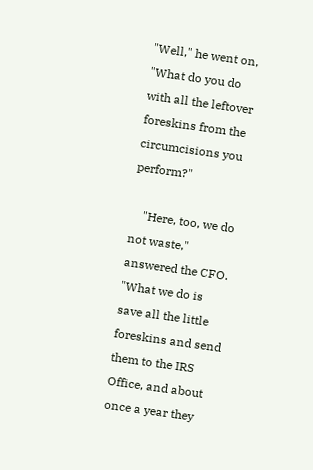"Well," he went on, "What do you do with all the leftover foreskins from the circumcisions you perform?"

    "Here, too, we do not waste," answered the CFO. "What we do is save all the little foreskins and send them to the IRS Office, and about once a year they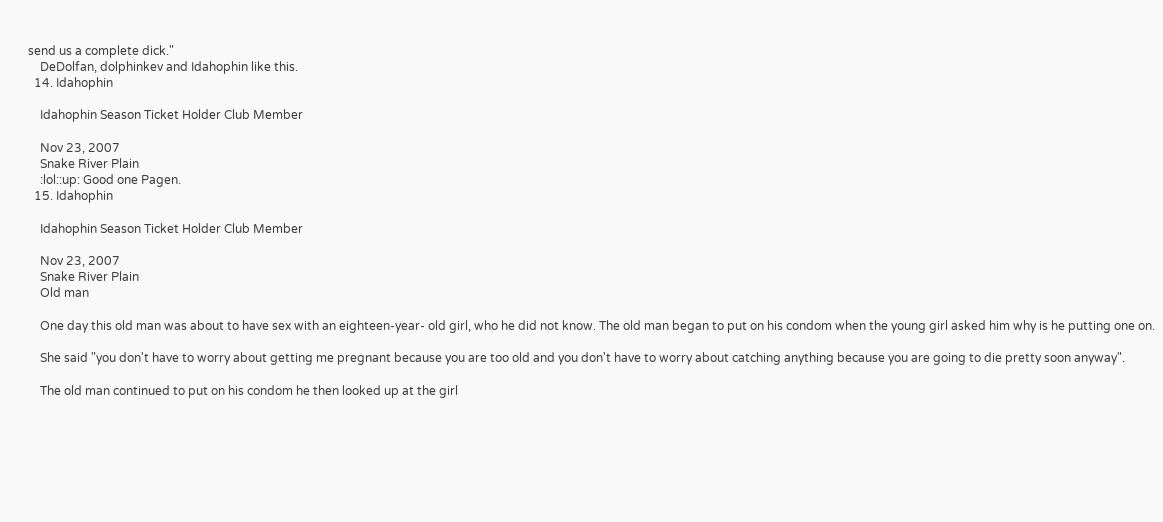send us a complete dick."
    DeDolfan, dolphinkev and Idahophin like this.
  14. Idahophin

    Idahophin Season Ticket Holder Club Member

    Nov 23, 2007
    Snake River Plain
    :lol::up: Good one Pagen.
  15. Idahophin

    Idahophin Season Ticket Holder Club Member

    Nov 23, 2007
    Snake River Plain
    Old man

    One day this old man was about to have sex with an eighteen-year- old girl, who he did not know. The old man began to put on his condom when the young girl asked him why is he putting one on.

    She said "you don't have to worry about getting me pregnant because you are too old and you don't have to worry about catching anything because you are going to die pretty soon anyway".

    The old man continued to put on his condom he then looked up at the girl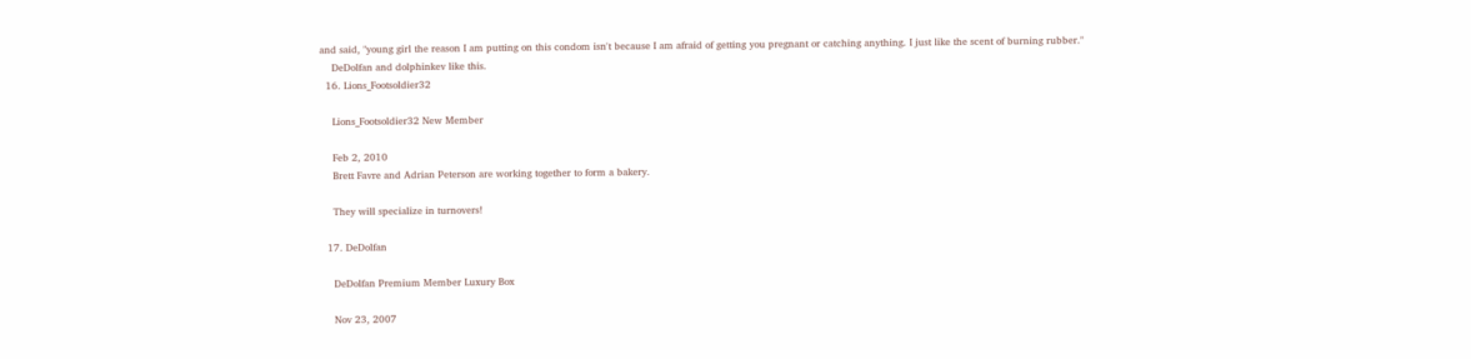and said, "young girl the reason I am putting on this condom isn't because I am afraid of getting you pregnant or catching anything. I just like the scent of burning rubber."
    DeDolfan and dolphinkev like this.
  16. Lions_Footsoldier32

    Lions_Footsoldier32 New Member

    Feb 2, 2010
    Brett Favre and Adrian Peterson are working together to form a bakery.

    They will specialize in turnovers!

  17. DeDolfan

    DeDolfan Premium Member Luxury Box

    Nov 23, 2007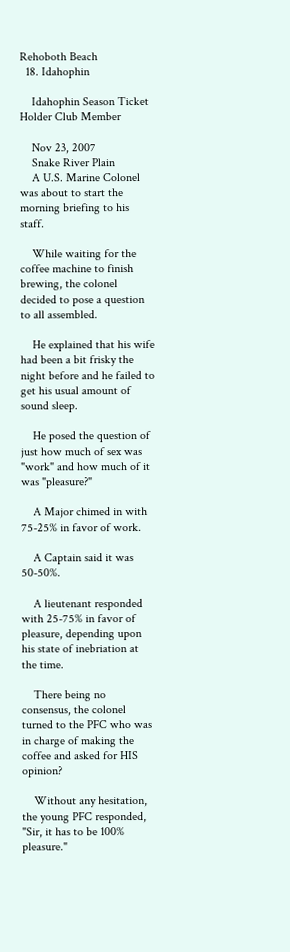Rehoboth Beach
  18. Idahophin

    Idahophin Season Ticket Holder Club Member

    Nov 23, 2007
    Snake River Plain
    A U.S. Marine Colonel was about to start the morning briefing to his staff.

    While waiting for the coffee machine to finish brewing, the colonel decided to pose a question to all assembled.

    He explained that his wife had been a bit frisky the night before and he failed to get his usual amount of sound sleep.

    He posed the question of just how much of sex was "work" and how much of it was "pleasure?"

    A Major chimed in with 75-25% in favor of work.

    A Captain said it was 50-50%.

    A lieutenant responded with 25-75% in favor of pleasure, depending upon his state of inebriation at the time.

    There being no consensus, the colonel turned to the PFC who was in charge of making the coffee and asked for HIS opinion?

    Without any hesitation, the young PFC responded, "Sir, it has to be 100% pleasure."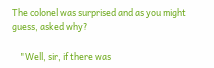The colonel was surprised and as you might guess, asked why?

    "Well, sir, if there was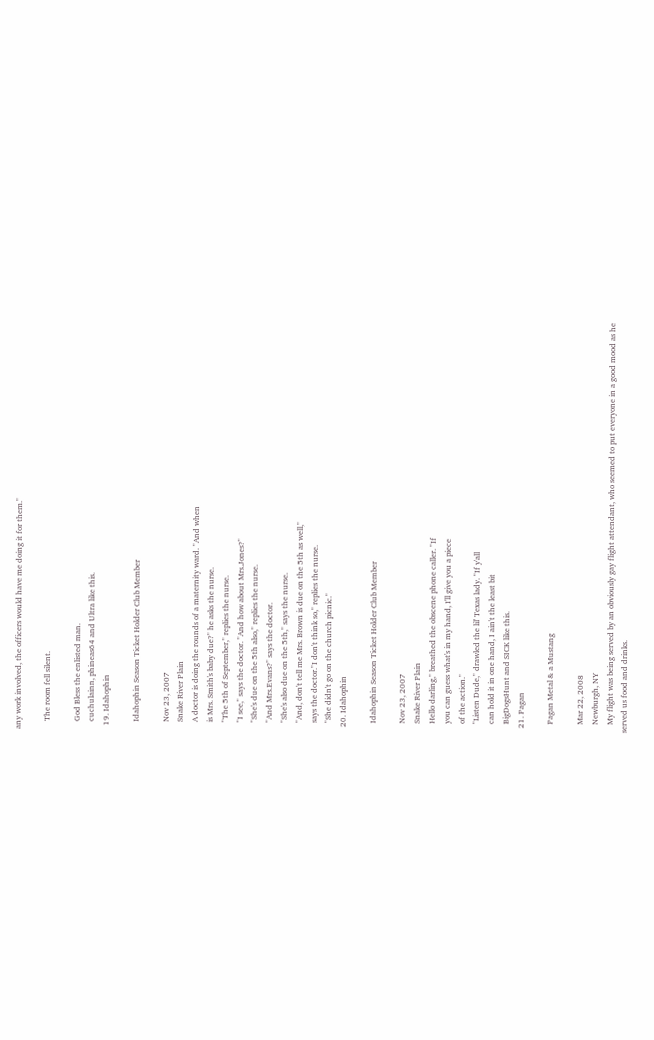any work involved, the officers would have me doing it for them."

    The room fell silent.

    God Bless the enlisted man.
    cuchulainn, phineas64 and Ultra like this.
  19. Idahophin

    Idahophin Season Ticket Holder Club Member

    Nov 23, 2007
    Snake River Plain
    A doctor is doing the rounds of a maternity ward. "And when
    is Mrs. Smith's baby due?" he asks the nurse.
    "The 5th of September," replies the nurse.
    "I see," says the doctor. "And how about Mrs.Jones?"
    "She's due on the 5th also," replies the nurse.
    "And Mrs.Evans?" says the doctor.
    "She's also due on the 5th," says the nurse.
    "And, don't tell me Mrs. Brown is due on the 5th as well,"
    says the doctor."I don't think so," replies the nurse.
    "She didn't go on the church picnic."
  20. Idahophin

    Idahophin Season Ticket Holder Club Member

    Nov 23, 2007
    Snake River Plain
    Hello darling," breathed the obscene phone caller. "If
    you can guess what's in my hand, I'll give you a piece
    of the action."
    "Listen Dude," drawled the lil' Texas lady. "If y'all
    can hold it in one hand, I ain't the least bit
    BigDogsHunt and SICK like this.
  21. Pagan

    Pagan Metal & a Mustang

    Mar 22, 2008
    Newburgh, NY
    My flight was being served by an obviously gay flight attendant, who seemed to put everyone in a good mood as he served us food and drinks.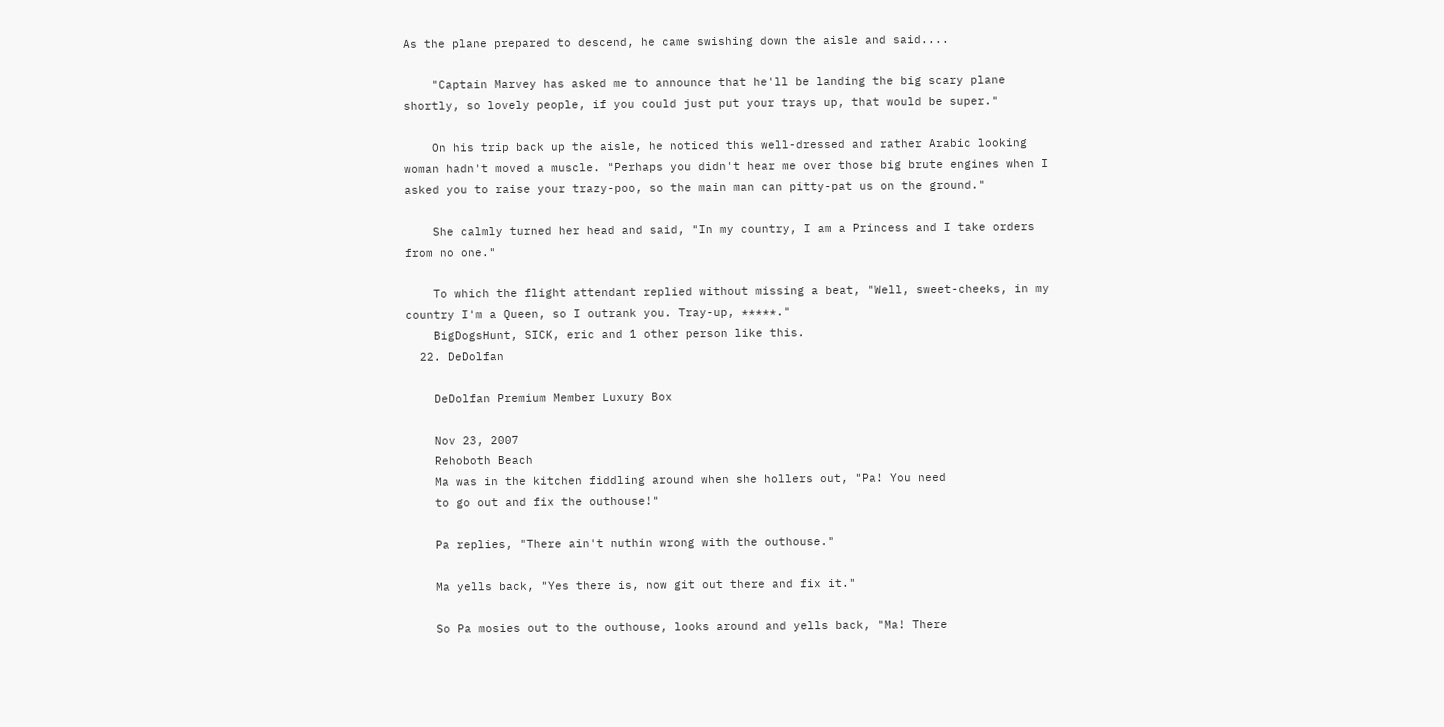As the plane prepared to descend, he came swishing down the aisle and said....

    "Captain Marvey has asked me to announce that he'll be landing the big scary plane shortly, so lovely people, if you could just put your trays up, that would be super."

    On his trip back up the aisle, he noticed this well-dressed and rather Arabic looking woman hadn't moved a muscle. "Perhaps you didn't hear me over those big brute engines when I asked you to raise your trazy-poo, so the main man can pitty-pat us on the ground."

    She calmly turned her head and said, "In my country, I am a Princess and I take orders from no one."

    To which the flight attendant replied without missing a beat, "Well, sweet-cheeks, in my country I'm a Queen, so I outrank you. Tray-up, *****."
    BigDogsHunt, SICK, eric and 1 other person like this.
  22. DeDolfan

    DeDolfan Premium Member Luxury Box

    Nov 23, 2007
    Rehoboth Beach
    Ma was in the kitchen fiddling around when she hollers out, "Pa! You need
    to go out and fix the outhouse!"

    Pa replies, "There ain't nuthin wrong with the outhouse."

    Ma yells back, "Yes there is, now git out there and fix it."

    So Pa mosies out to the outhouse, looks around and yells back, "Ma! There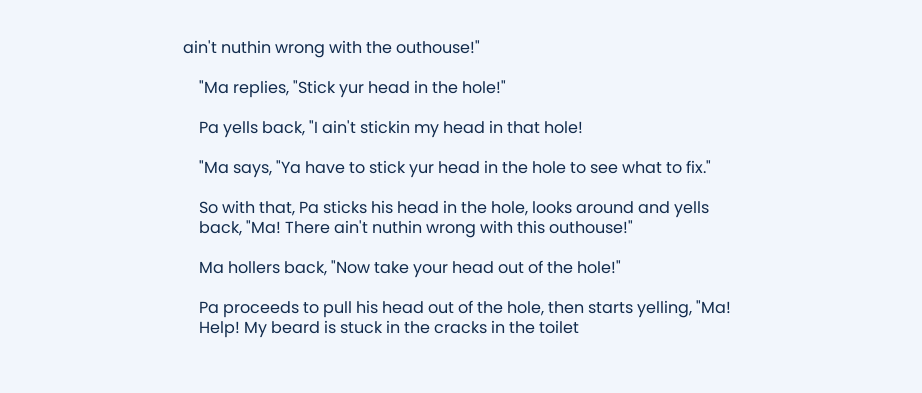ain't nuthin wrong with the outhouse!"

    "Ma replies, "Stick yur head in the hole!"

    Pa yells back, "I ain't stickin my head in that hole!

    "Ma says, "Ya have to stick yur head in the hole to see what to fix."

    So with that, Pa sticks his head in the hole, looks around and yells
    back, "Ma! There ain't nuthin wrong with this outhouse!"

    Ma hollers back, "Now take your head out of the hole!"

    Pa proceeds to pull his head out of the hole, then starts yelling, "Ma!
    Help! My beard is stuck in the cracks in the toilet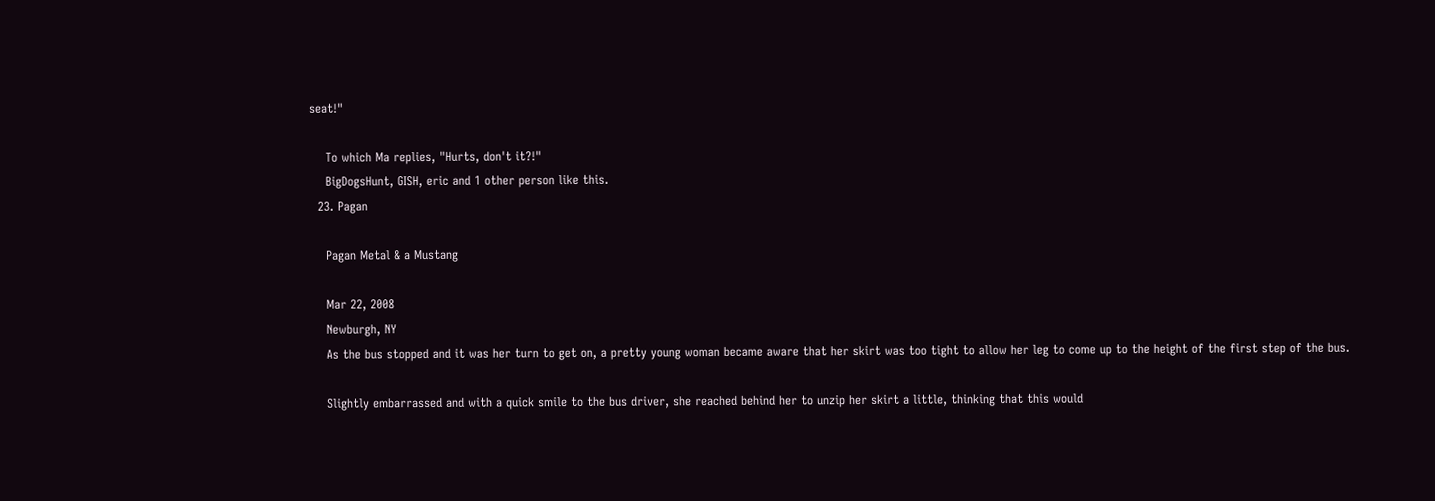seat!"

    To which Ma replies, "Hurts, don't it?!"
    BigDogsHunt, GISH, eric and 1 other person like this.
  23. Pagan

    Pagan Metal & a Mustang

    Mar 22, 2008
    Newburgh, NY
    As the bus stopped and it was her turn to get on, a pretty young woman became aware that her skirt was too tight to allow her leg to come up to the height of the first step of the bus.

    Slightly embarrassed and with a quick smile to the bus driver, she reached behind her to unzip her skirt a little, thinking that this would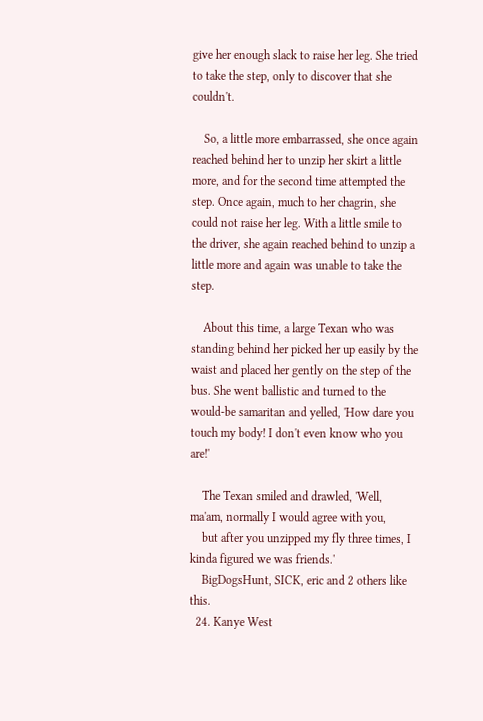give her enough slack to raise her leg. She tried to take the step, only to discover that she couldn't.

    So, a little more embarrassed, she once again reached behind her to unzip her skirt a little more, and for the second time attempted the step. Once again, much to her chagrin, she could not raise her leg. With a little smile to the driver, she again reached behind to unzip a little more and again was unable to take the step.

    About this time, a large Texan who was standing behind her picked her up easily by the waist and placed her gently on the step of the bus. She went ballistic and turned to the would-be samaritan and yelled, 'How dare you touch my body! I don't even know who you are!'

    The Texan smiled and drawled, 'Well, ma'am, normally I would agree with you,
    but after you unzipped my fly three times, I kinda figured we was friends.'
    BigDogsHunt, SICK, eric and 2 others like this.
  24. Kanye West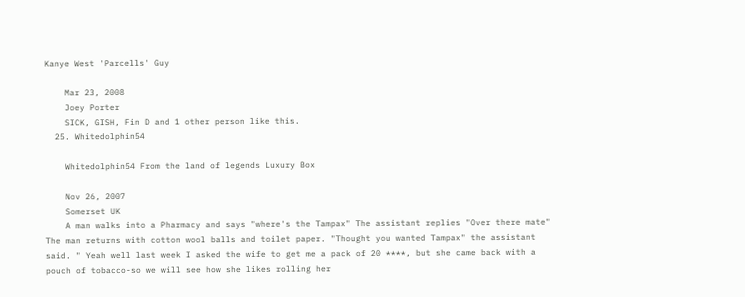Kanye West 'Parcells' Guy

    Mar 23, 2008
    Joey Porter
    SICK, GISH, Fin D and 1 other person like this.
  25. Whitedolphin54

    Whitedolphin54 From the land of legends Luxury Box

    Nov 26, 2007
    Somerset UK
    A man walks into a Pharmacy and says "where's the Tampax" The assistant replies "Over there mate" The man returns with cotton wool balls and toilet paper. "Thought you wanted Tampax" the assistant said. " Yeah well last week I asked the wife to get me a pack of 20 ****, but she came back with a pouch of tobacco-so we will see how she likes rolling her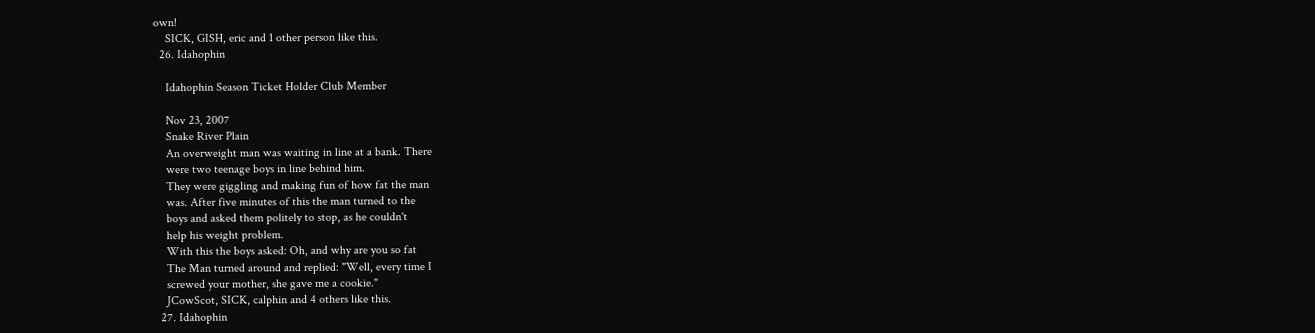own!
    SICK, GISH, eric and 1 other person like this.
  26. Idahophin

    Idahophin Season Ticket Holder Club Member

    Nov 23, 2007
    Snake River Plain
    An overweight man was waiting in line at a bank. There
    were two teenage boys in line behind him.
    They were giggling and making fun of how fat the man
    was. After five minutes of this the man turned to the
    boys and asked them politely to stop, as he couldn't
    help his weight problem.
    With this the boys asked: Oh, and why are you so fat
    The Man turned around and replied: "Well, every time I
    screwed your mother, she gave me a cookie."
    JCowScot, SICK, calphin and 4 others like this.
  27. Idahophin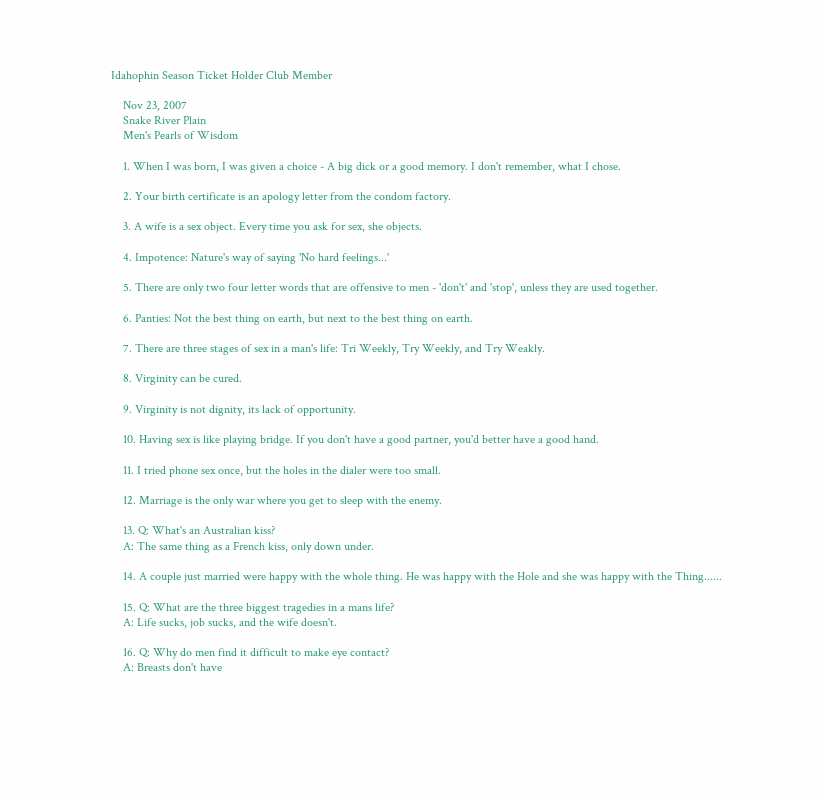Idahophin Season Ticket Holder Club Member

    Nov 23, 2007
    Snake River Plain
    Men's Pearls of Wisdom

    1. When I was born, I was given a choice - A big dick or a good memory. I don't remember, what I chose.

    2. Your birth certificate is an apology letter from the condom factory.

    3. A wife is a sex object. Every time you ask for sex, she objects.

    4. Impotence: Nature's way of saying 'No hard feelings...'

    5. There are only two four letter words that are offensive to men - 'don't' and 'stop', unless they are used together.

    6. Panties: Not the best thing on earth, but next to the best thing on earth.

    7. There are three stages of sex in a man's life: Tri Weekly, Try Weekly, and Try Weakly.

    8. Virginity can be cured.

    9. Virginity is not dignity, its lack of opportunity.

    10. Having sex is like playing bridge. If you don't have a good partner, you'd better have a good hand.

    11. I tried phone sex once, but the holes in the dialer were too small.

    12. Marriage is the only war where you get to sleep with the enemy.

    13. Q: What's an Australian kiss?
    A: The same thing as a French kiss, only down under.

    14. A couple just married were happy with the whole thing. He was happy with the Hole and she was happy with the Thing......

    15. Q: What are the three biggest tragedies in a mans life?
    A: Life sucks, job sucks, and the wife doesn't.

    16. Q: Why do men find it difficult to make eye contact?
    A: Breasts don't have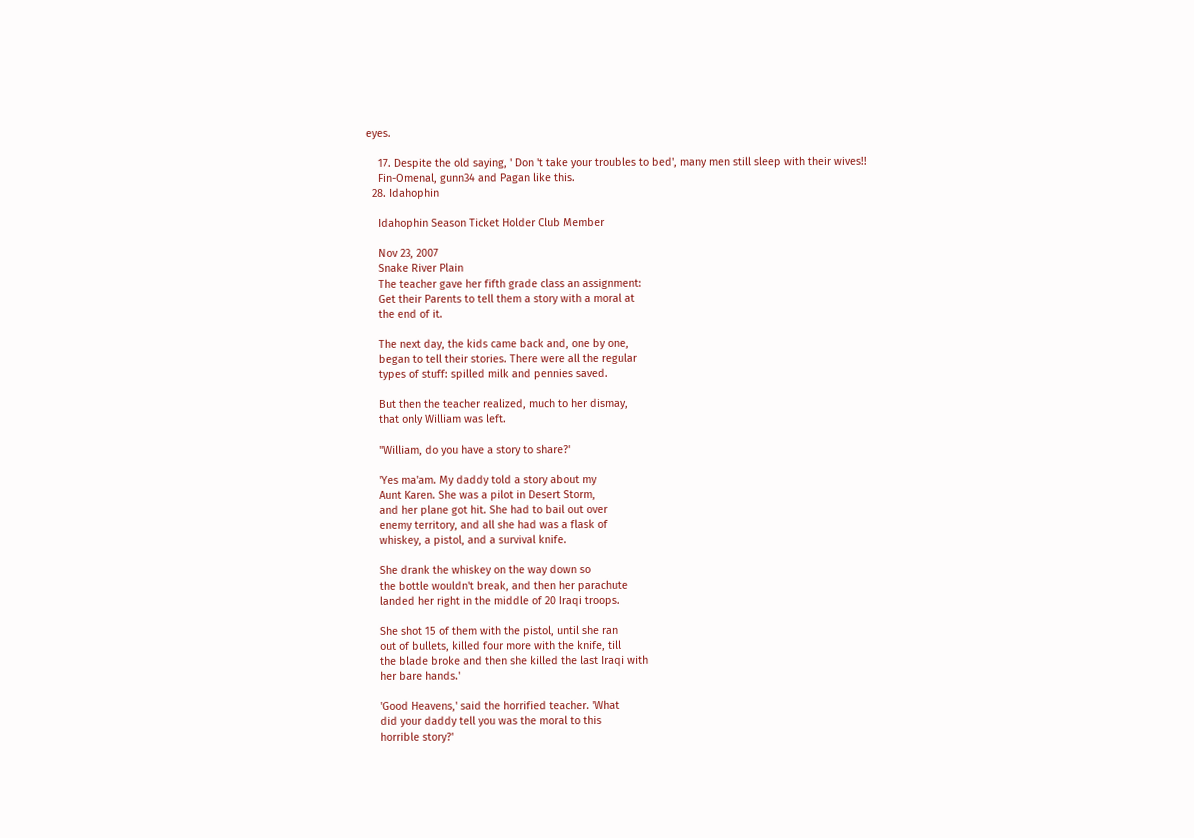eyes.

    17. Despite the old saying, ' Don 't take your troubles to bed', many men still sleep with their wives!!
    Fin-Omenal, gunn34 and Pagan like this.
  28. Idahophin

    Idahophin Season Ticket Holder Club Member

    Nov 23, 2007
    Snake River Plain
    The teacher gave her fifth grade class an assignment:
    Get their Parents to tell them a story with a moral at
    the end of it.

    The next day, the kids came back and, one by one,
    began to tell their stories. There were all the regular
    types of stuff: spilled milk and pennies saved.

    But then the teacher realized, much to her dismay,
    that only William was left.

    "William, do you have a story to share?'

    'Yes ma'am. My daddy told a story about my
    Aunt Karen. She was a pilot in Desert Storm,
    and her plane got hit. She had to bail out over
    enemy territory, and all she had was a flask of
    whiskey, a pistol, and a survival knife.

    She drank the whiskey on the way down so
    the bottle wouldn't break, and then her parachute
    landed her right in the middle of 20 Iraqi troops.

    She shot 15 of them with the pistol, until she ran
    out of bullets, killed four more with the knife, till
    the blade broke and then she killed the last Iraqi with
    her bare hands.'

    'Good Heavens,' said the horrified teacher. 'What
    did your daddy tell you was the moral to this
    horrible story?'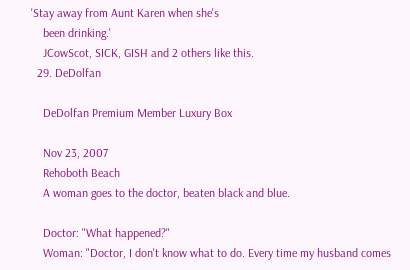'Stay away from Aunt Karen when she's
    been drinking.'
    JCowScot, SICK, GISH and 2 others like this.
  29. DeDolfan

    DeDolfan Premium Member Luxury Box

    Nov 23, 2007
    Rehoboth Beach
    A woman goes to the doctor, beaten black and blue.

    Doctor: "What happened?"
    Woman: "Doctor, I don't know what to do. Every time my husband comes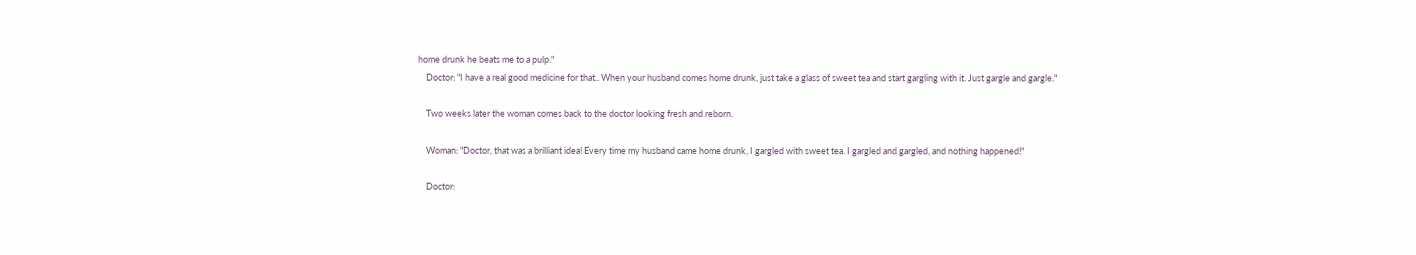home drunk he beats me to a pulp."
    Doctor: "I have a real good medicine for that.. When your husband comes home drunk, just take a glass of sweet tea and start gargling with it. Just gargle and gargle."

    Two weeks later the woman comes back to the doctor looking fresh and reborn.

    Woman: "Doctor, that was a brilliant idea! Every time my husband came home drunk, I gargled with sweet tea. I gargled and gargled, and nothing happened!"

    Doctor: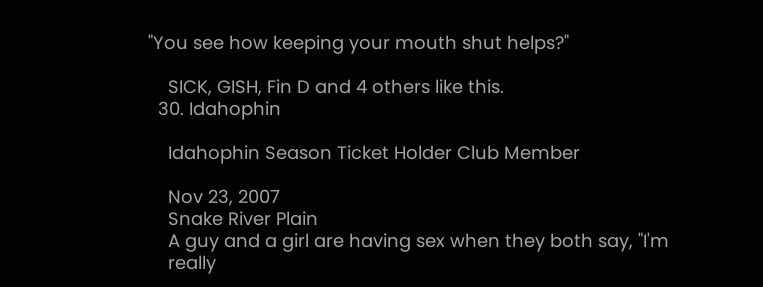"You see how keeping your mouth shut helps?"

    SICK, GISH, Fin D and 4 others like this.
  30. Idahophin

    Idahophin Season Ticket Holder Club Member

    Nov 23, 2007
    Snake River Plain
    A guy and a girl are having sex when they both say, "I'm
    really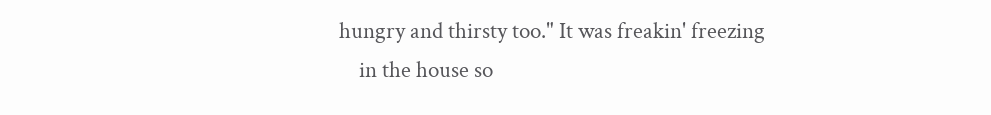hungry and thirsty too." It was freakin' freezing
    in the house so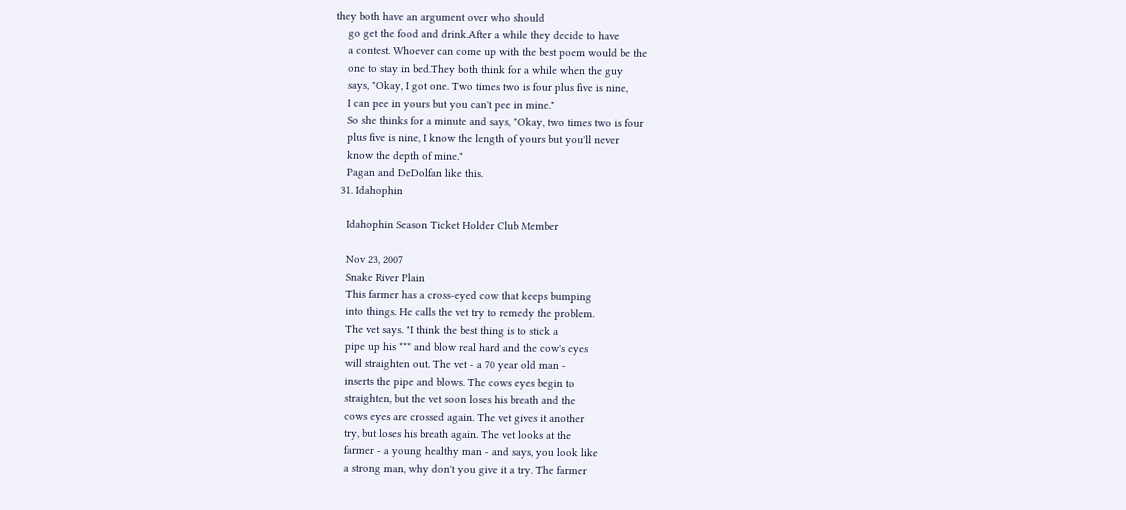they both have an argument over who should
    go get the food and drink.After a while they decide to have
    a contest. Whoever can come up with the best poem would be the
    one to stay in bed.They both think for a while when the guy
    says, "Okay, I got one. Two times two is four plus five is nine,
    I can pee in yours but you can't pee in mine."
    So she thinks for a minute and says, "Okay, two times two is four
    plus five is nine, I know the length of yours but you'll never
    know the depth of mine."
    Pagan and DeDolfan like this.
  31. Idahophin

    Idahophin Season Ticket Holder Club Member

    Nov 23, 2007
    Snake River Plain
    This farmer has a cross-eyed cow that keeps bumping
    into things. He calls the vet try to remedy the problem.
    The vet says. "I think the best thing is to stick a
    pipe up his *** and blow real hard and the cow's eyes
    will straighten out. The vet - a 70 year old man -
    inserts the pipe and blows. The cows eyes begin to
    straighten, but the vet soon loses his breath and the
    cows eyes are crossed again. The vet gives it another
    try, but loses his breath again. The vet looks at the
    farmer - a young healthy man - and says, you look like
    a strong man, why don't you give it a try. The farmer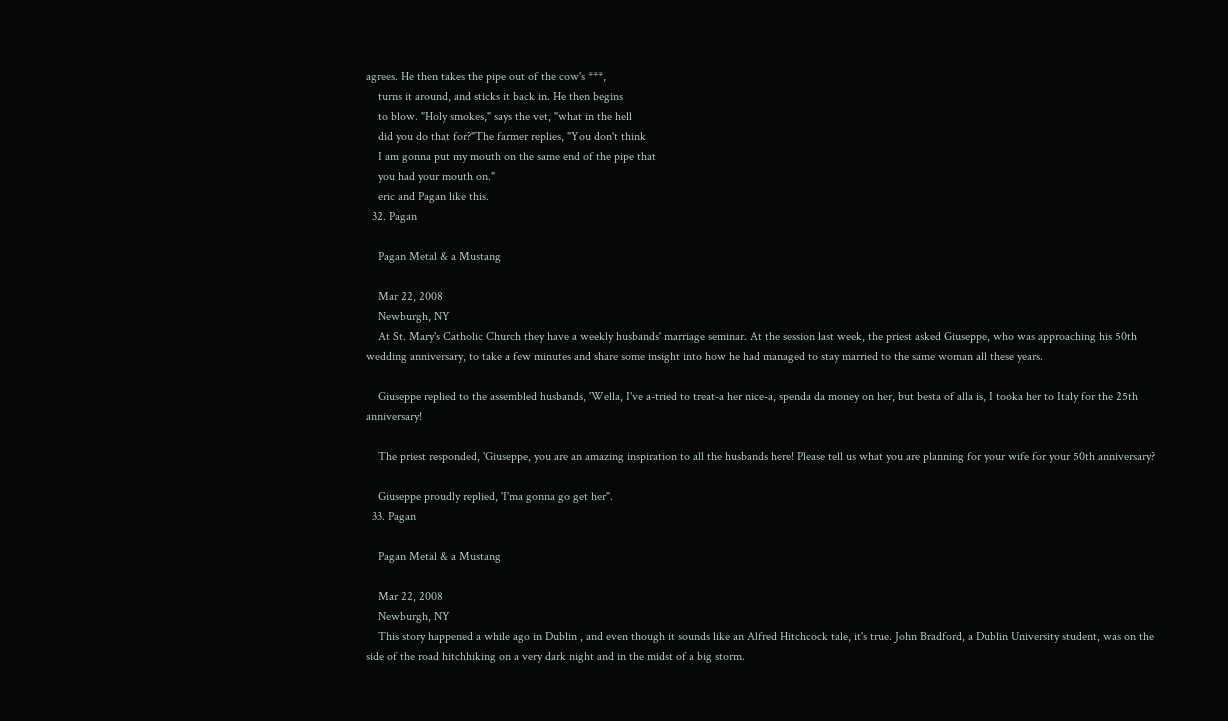agrees. He then takes the pipe out of the cow's ***,
    turns it around, and sticks it back in. He then begins
    to blow. "Holy smokes," says the vet, "what in the hell
    did you do that for?"The farmer replies, "You don't think
    I am gonna put my mouth on the same end of the pipe that
    you had your mouth on."
    eric and Pagan like this.
  32. Pagan

    Pagan Metal & a Mustang

    Mar 22, 2008
    Newburgh, NY
    At St. Mary's Catholic Church they have a weekly husbands' marriage seminar. At the session last week, the priest asked Giuseppe, who was approaching his 50th wedding anniversary, to take a few minutes and share some insight into how he had managed to stay married to the same woman all these years.

    Giuseppe replied to the assembled husbands, 'Wella, I've a-tried to treat-a her nice-a, spenda da money on her, but besta of alla is, I tooka her to Italy for the 25th anniversary!

    The priest responded, 'Giuseppe, you are an amazing inspiration to all the husbands here! Please tell us what you are planning for your wife for your 50th anniversary?

    Giuseppe proudly replied, 'I'ma gonna go get her".
  33. Pagan

    Pagan Metal & a Mustang

    Mar 22, 2008
    Newburgh, NY
    This story happened a while ago in Dublin , and even though it sounds like an Alfred Hitchcock tale, it's true. John Bradford, a Dublin University student, was on the side of the road hitchhiking on a very dark night and in the midst of a big storm.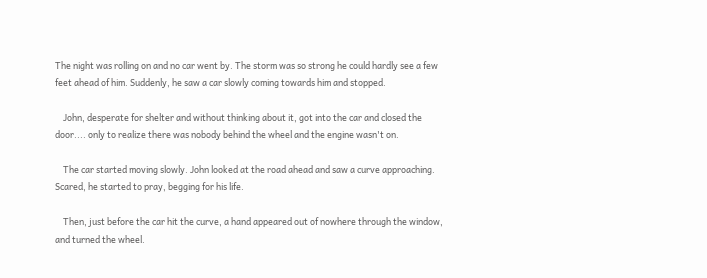The night was rolling on and no car went by. The storm was so strong he could hardly see a few feet ahead of him. Suddenly, he saw a car slowly coming towards him and stopped.

    John, desperate for shelter and without thinking about it, got into the car and closed the door.... only to realize there was nobody behind the wheel and the engine wasn't on.

    The car started moving slowly. John looked at the road ahead and saw a curve approaching. Scared, he started to pray, begging for his life.

    Then, just before the car hit the curve, a hand appeared out of nowhere through the window, and turned the wheel.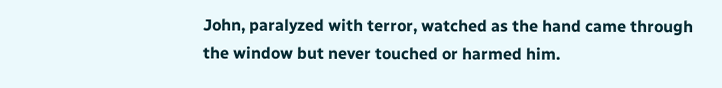John, paralyzed with terror, watched as the hand came through the window but never touched or harmed him.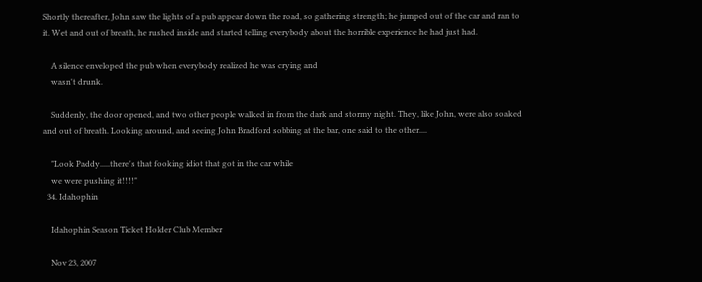Shortly thereafter, John saw the lights of a pub appear down the road, so gathering strength; he jumped out of the car and ran to it. Wet and out of breath, he rushed inside and started telling everybody about the horrible experience he had just had.

    A silence enveloped the pub when everybody realized he was crying and
    wasn't drunk.

    Suddenly, the door opened, and two other people walked in from the dark and stormy night. They, like John, were also soaked and out of breath. Looking around, and seeing John Bradford sobbing at the bar, one said to the other....

    "Look Paddy.....there's that fooking idiot that got in the car while
    we were pushing it!!!!"
  34. Idahophin

    Idahophin Season Ticket Holder Club Member

    Nov 23, 2007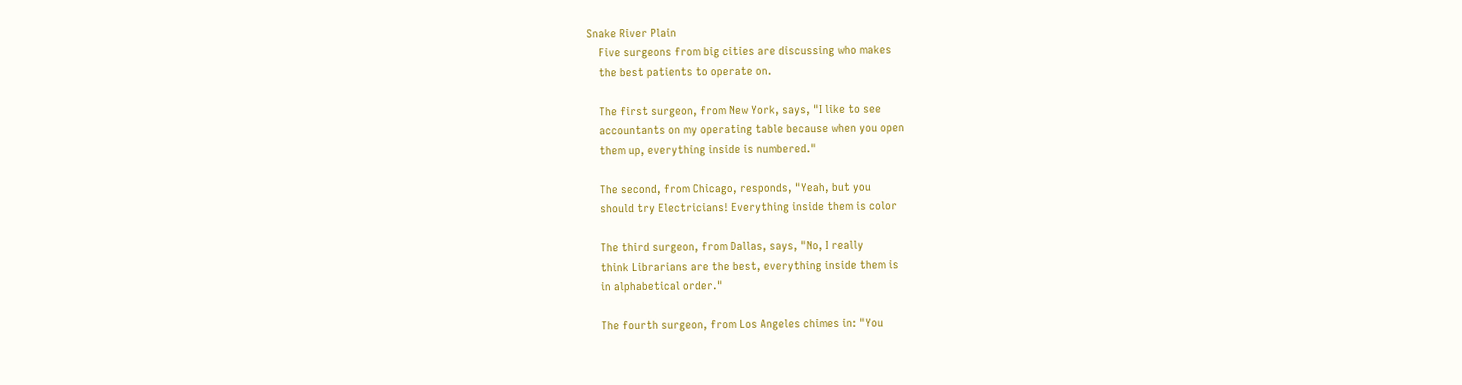Snake River Plain
    Five surgeons from big cities are discussing who makes
    the best patients to operate on.

    The first surgeon, from New York, says, "I like to see
    accountants on my operating table because when you open
    them up, everything inside is numbered."

    The second, from Chicago, responds, "Yeah, but you
    should try Electricians! Everything inside them is color

    The third surgeon, from Dallas, says, "No, I really
    think Librarians are the best, everything inside them is
    in alphabetical order."

    The fourth surgeon, from Los Angeles chimes in: "You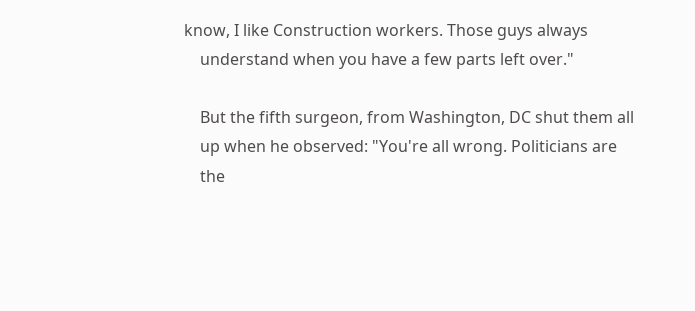know, I like Construction workers. Those guys always
    understand when you have a few parts left over."

    But the fifth surgeon, from Washington, DC shut them all
    up when he observed: "You're all wrong. Politicians are
    the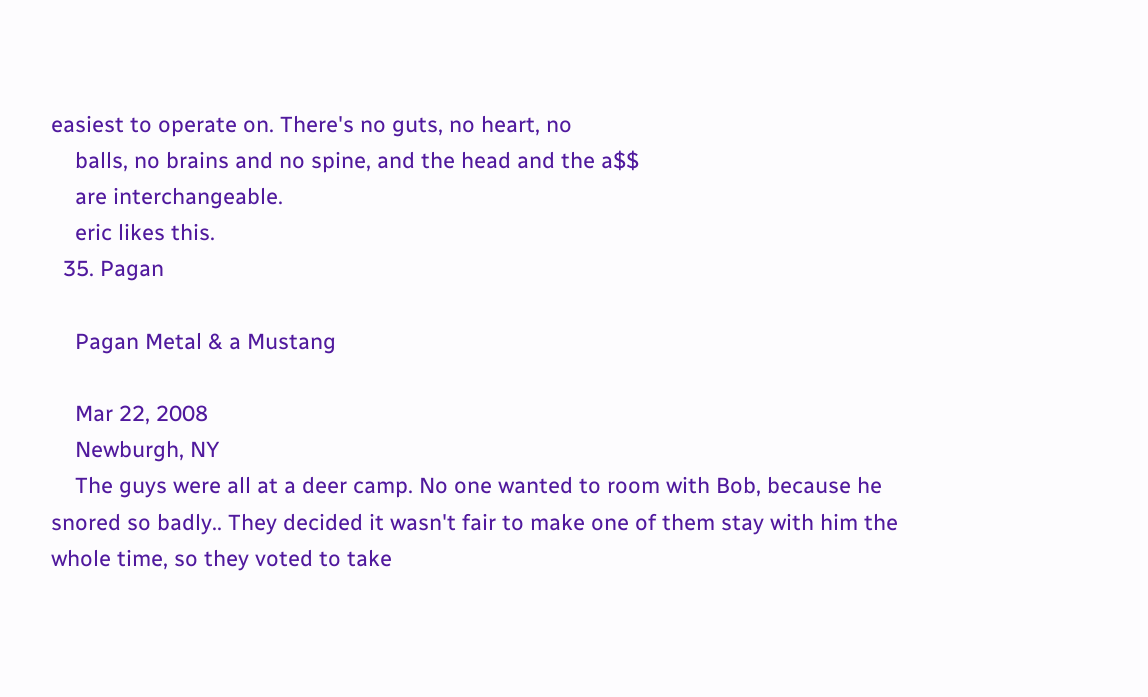easiest to operate on. There's no guts, no heart, no
    balls, no brains and no spine, and the head and the a$$
    are interchangeable.
    eric likes this.
  35. Pagan

    Pagan Metal & a Mustang

    Mar 22, 2008
    Newburgh, NY
    The guys were all at a deer camp. No one wanted to room with Bob, because he snored so badly.. They decided it wasn't fair to make one of them stay with him the whole time, so they voted to take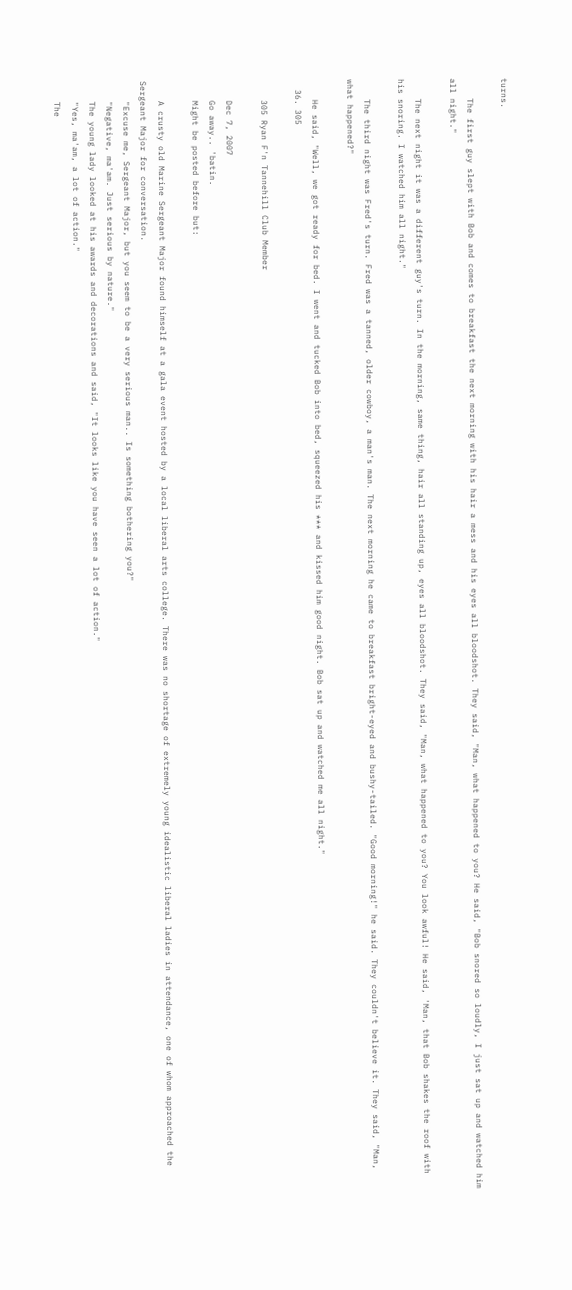turns.

    The first guy slept with Bob and comes to breakfast the next morning with his hair a mess and his eyes all bloodshot. They said, "Man, what happened to you? He said, "Bob snored so loudly, I just sat up and watched him all night."

    The next night it was a different guy's turn. In the morning, same thing, hair all standing up, eyes all bloodshot. They said, "Man, what happened to you? You look awful! He said, 'Man, that Bob shakes the roof with his snoring. I watched him all night."

    The third night was Fred's turn. Fred was a tanned, older cowboy, a man's man. The next morning he came to breakfast bright-eyed and bushy-tailed. "Good morning!" he said. They couldn't believe it. They said, "Man, what happened?"

    He said, "Well, we got ready for bed. I went and tucked Bob into bed, squeezed his *** and kissed him good night. Bob sat up and watched me all night."
  36. 305

    305 Ryan F'n Tannehill Club Member

    Dec 7, 2007
    Go away.. 'batin.
    Might be posted before but:

    A crusty old Marine Sergeant Major found himself at a gala event hosted by a local liberal arts college. There was no shortage of extremely young idealistic liberal ladies in attendance, one of whom approached the Sergeant Major for conversation.
    "Excuse me, Sergeant Major, but you seem to be a very serious man.. Is something bothering you?"
    "Negative, ma'am. Just serious by nature."
    The young lady looked at his awards and decorations and said, "It looks like you have seen a lot of action."
    "Yes, ma'am, a lot of action."
    The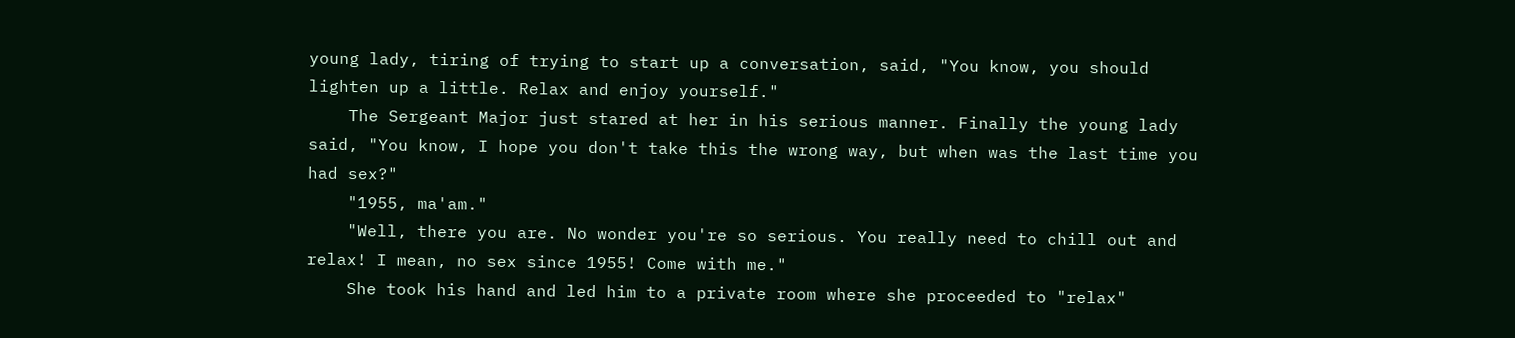young lady, tiring of trying to start up a conversation, said, "You know, you should lighten up a little. Relax and enjoy yourself."
    The Sergeant Major just stared at her in his serious manner. Finally the young lady said, "You know, I hope you don't take this the wrong way, but when was the last time you had sex?"
    "1955, ma'am."
    "Well, there you are. No wonder you're so serious. You really need to chill out and relax! I mean, no sex since 1955! Come with me."
    She took his hand and led him to a private room where she proceeded to "relax"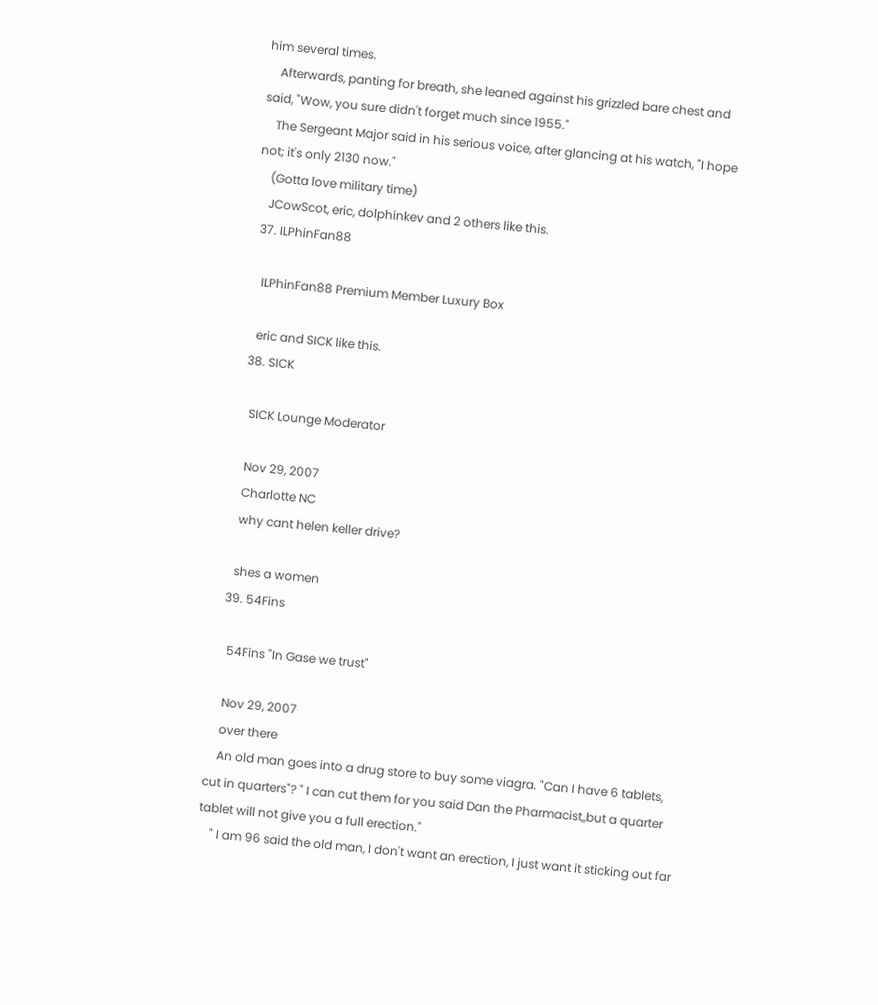him several times.
    Afterwards, panting for breath, she leaned against his grizzled bare chest and said, "Wow, you sure didn't forget much since 1955."
    The Sergeant Major said in his serious voice, after glancing at his watch, "I hope not; it's only 2130 now."
    (Gotta love military time)
    JCowScot, eric, dolphinkev and 2 others like this.
  37. ILPhinFan88

    ILPhinFan88 Premium Member Luxury Box

    eric and SICK like this.
  38. SICK

    SICK Lounge Moderator

    Nov 29, 2007
    Charlotte NC
    why cant helen keller drive?

    shes a women
  39. 54Fins

    54Fins "In Gase we trust"

    Nov 29, 2007
    over there
    An old man goes into a drug store to buy some viagra. "Can I have 6 tablets, cut in quarters"? " I can cut them for you said Dan the Pharmacist,,but a quarter tablet will not give you a full erection."
    " I am 96 said the old man, I don't want an erection, I just want it sticking out far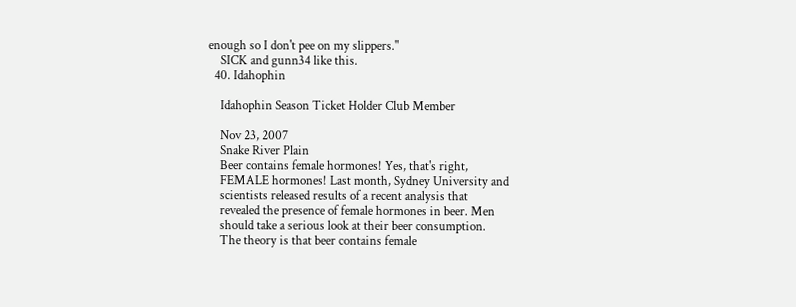enough so I don't pee on my slippers."
    SICK and gunn34 like this.
  40. Idahophin

    Idahophin Season Ticket Holder Club Member

    Nov 23, 2007
    Snake River Plain
    Beer contains female hormones! Yes, that's right,
    FEMALE hormones! Last month, Sydney University and
    scientists released results of a recent analysis that
    revealed the presence of female hormones in beer. Men
    should take a serious look at their beer consumption.
    The theory is that beer contains female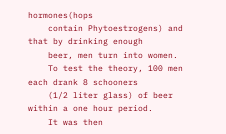hormones(hops
    contain Phytoestrogens) and that by drinking enough
    beer, men turn into women.
    To test the theory, 100 men each drank 8 schooners
    (1/2 liter glass) of beer within a one hour period.
    It was then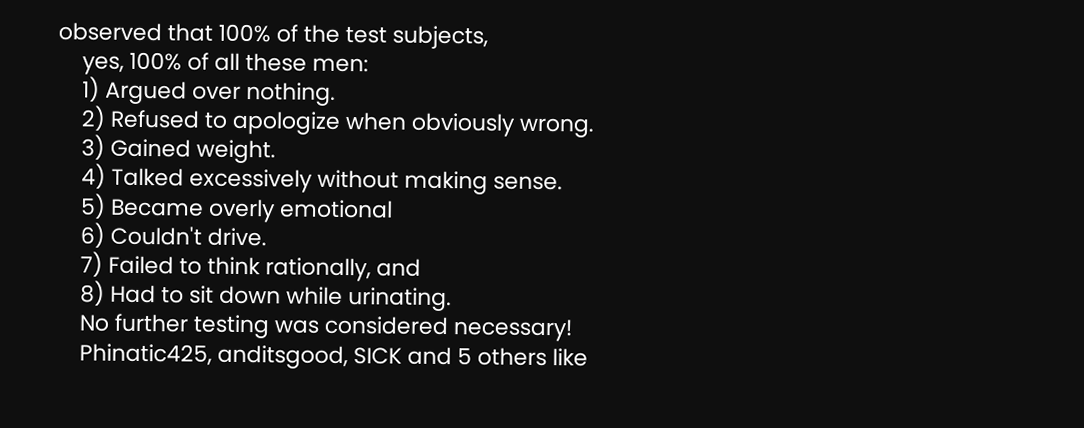observed that 100% of the test subjects,
    yes, 100% of all these men:
    1) Argued over nothing.
    2) Refused to apologize when obviously wrong.
    3) Gained weight.
    4) Talked excessively without making sense.
    5) Became overly emotional
    6) Couldn't drive.
    7) Failed to think rationally, and
    8) Had to sit down while urinating.
    No further testing was considered necessary!
    Phinatic425, anditsgood, SICK and 5 others like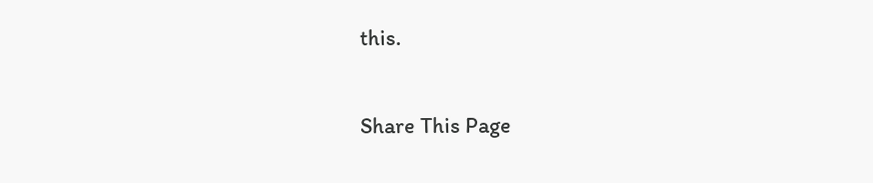this.

Share This Page